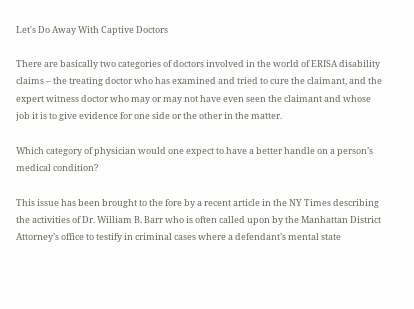Let's Do Away With Captive Doctors

There are basically two categories of doctors involved in the world of ERISA disability claims – the treating doctor who has examined and tried to cure the claimant, and the expert witness doctor who may or may not have even seen the claimant and whose job it is to give evidence for one side or the other in the matter.

Which category of physician would one expect to have a better handle on a person’s medical condition?

This issue has been brought to the fore by a recent article in the NY Times describing the activities of Dr. William B. Barr who is often called upon by the Manhattan District Attorney’s office to testify in criminal cases where a defendant’s mental state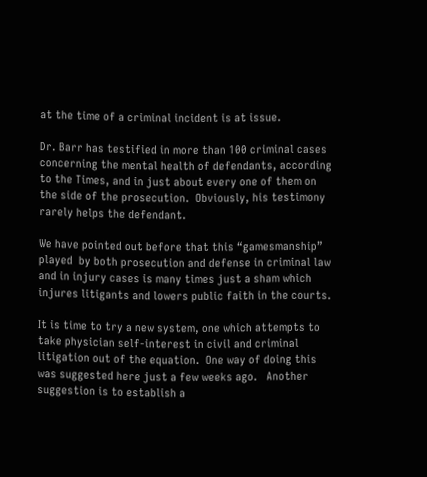at the time of a criminal incident is at issue.

Dr. Barr has testified in more than 100 criminal cases concerning the mental health of defendants, according to the Times, and in just about every one of them on the side of the prosecution.  Obviously, his testimony rarely helps the defendant.

We have pointed out before that this “gamesmanship” played  by both prosecution and defense in criminal law and in injury cases is many times just a sham which injures litigants and lowers public faith in the courts.

It is time to try a new system, one which attempts to take physician self-interest in civil and criminal litigation out of the equation.  One way of doing this was suggested here just a few weeks ago.   Another suggestion is to establish a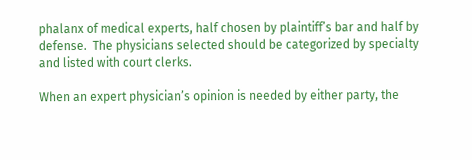phalanx of medical experts, half chosen by plaintiff’s bar and half by defense.  The physicians selected should be categorized by specialty and listed with court clerks.

When an expert physician’s opinion is needed by either party, the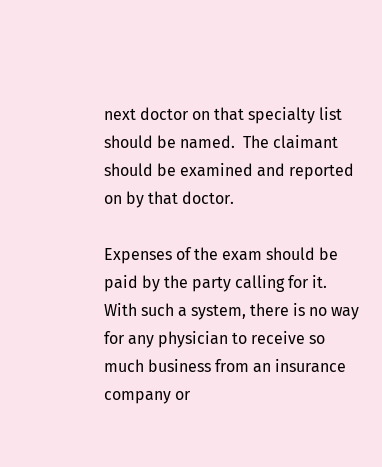next doctor on that specialty list should be named.  The claimant should be examined and reported on by that doctor.

Expenses of the exam should be paid by the party calling for it.  With such a system, there is no way for any physician to receive so much business from an insurance company or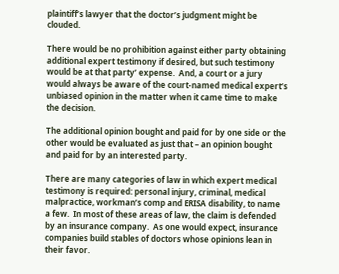plaintiff’s lawyer that the doctor’s judgment might be clouded.

There would be no prohibition against either party obtaining additional expert testimony if desired, but such testimony would be at that party’ expense.  And, a court or a jury would always be aware of the court-named medical expert’s unbiased opinion in the matter when it came time to make the decision.

The additional opinion bought and paid for by one side or the other would be evaluated as just that – an opinion bought and paid for by an interested party.

There are many categories of law in which expert medical testimony is required: personal injury, criminal, medical malpractice, workman’s comp and ERISA disability, to name a few.  In most of these areas of law, the claim is defended by an insurance company.  As one would expect, insurance companies build stables of doctors whose opinions lean in their favor.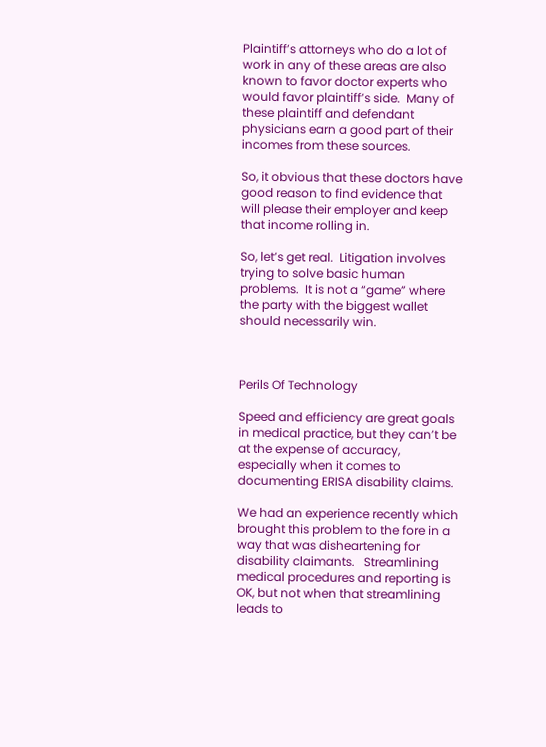Plaintiff’s attorneys who do a lot of work in any of these areas are also known to favor doctor experts who would favor plaintiff’s side.  Many of these plaintiff and defendant physicians earn a good part of their incomes from these sources.

So, it obvious that these doctors have good reason to find evidence that will please their employer and keep that income rolling in.

So, let’s get real.  Litigation involves trying to solve basic human problems.  It is not a “game” where the party with the biggest wallet should necessarily win.



Perils Of Technology

Speed and efficiency are great goals in medical practice, but they can’t be at the expense of accuracy, especially when it comes to documenting ERISA disability claims.

We had an experience recently which brought this problem to the fore in a way that was disheartening for disability claimants.   Streamlining medical procedures and reporting is OK, but not when that streamlining leads to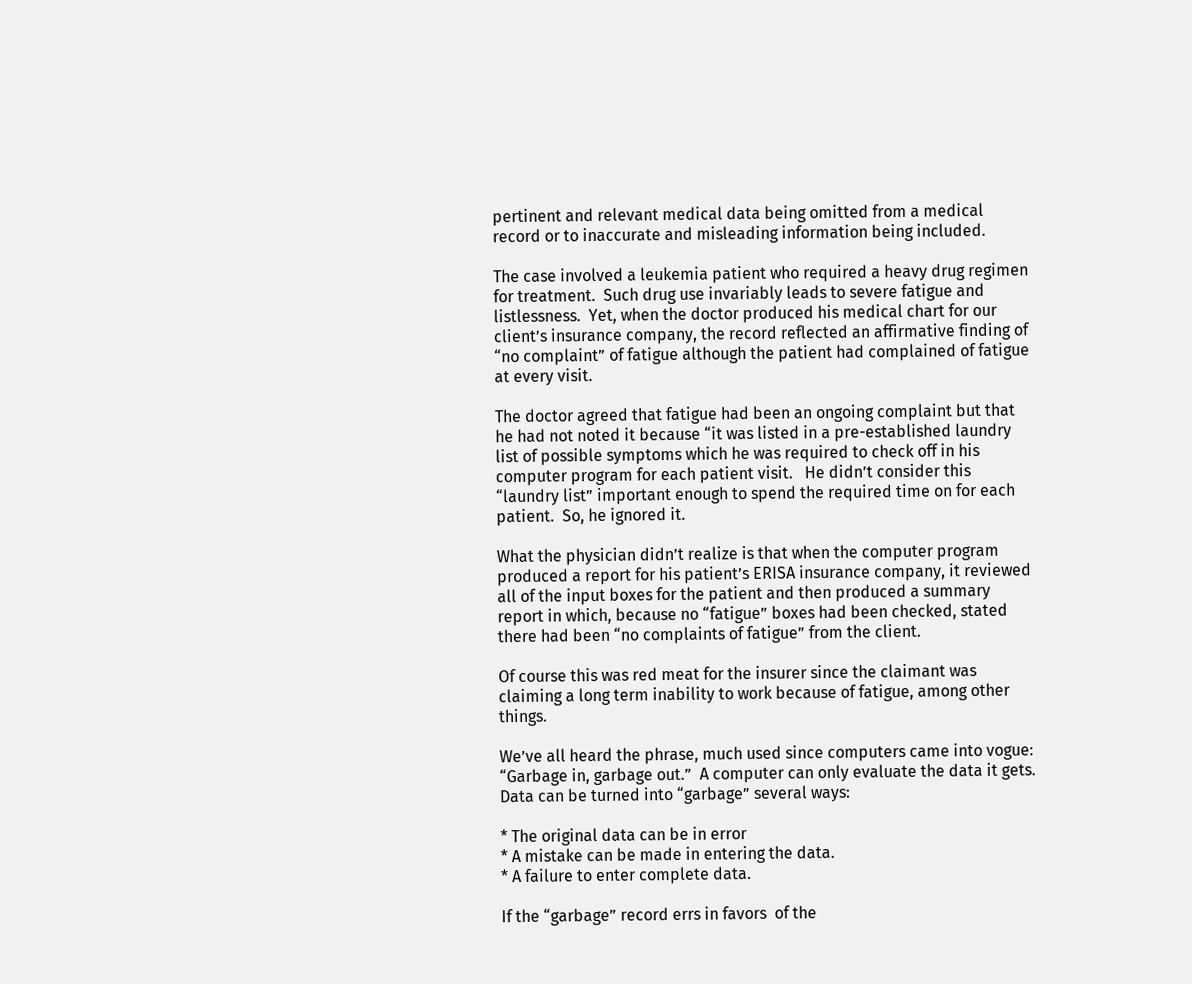pertinent and relevant medical data being omitted from a medical record or to inaccurate and misleading information being included.

The case involved a leukemia patient who required a heavy drug regimen for treatment.  Such drug use invariably leads to severe fatigue and listlessness.  Yet, when the doctor produced his medical chart for our client’s insurance company, the record reflected an affirmative finding of “no complaint” of fatigue although the patient had complained of fatigue at every visit.

The doctor agreed that fatigue had been an ongoing complaint but that he had not noted it because “it was listed in a pre-established laundry list of possible symptoms which he was required to check off in his computer program for each patient visit.   He didn’t consider this “laundry list” important enough to spend the required time on for each patient.  So, he ignored it.

What the physician didn’t realize is that when the computer program produced a report for his patient’s ERISA insurance company, it reviewed all of the input boxes for the patient and then produced a summary report in which, because no “fatigue” boxes had been checked, stated there had been “no complaints of fatigue” from the client.

Of course this was red meat for the insurer since the claimant was claiming a long term inability to work because of fatigue, among other things.

We’ve all heard the phrase, much used since computers came into vogue:  “Garbage in, garbage out.”  A computer can only evaluate the data it gets.  Data can be turned into “garbage” several ways:

* The original data can be in error
* A mistake can be made in entering the data.
* A failure to enter complete data.

If the “garbage” record errs in favors  of the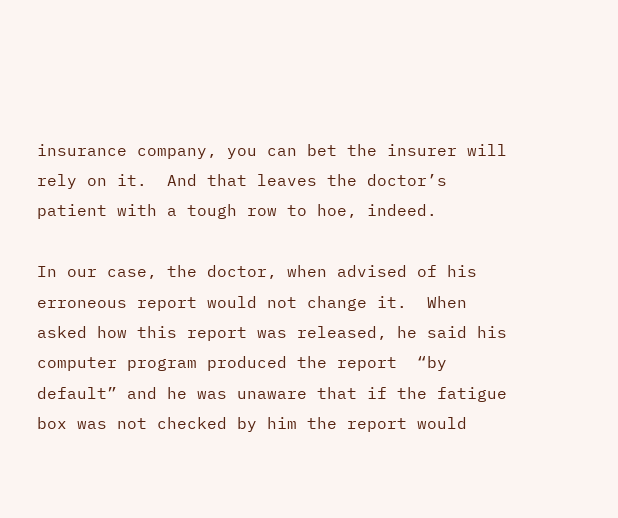insurance company, you can bet the insurer will rely on it.  And that leaves the doctor’s patient with a tough row to hoe, indeed.

In our case, the doctor, when advised of his erroneous report would not change it.  When asked how this report was released, he said his computer program produced the report  “by default” and he was unaware that if the fatigue box was not checked by him the report would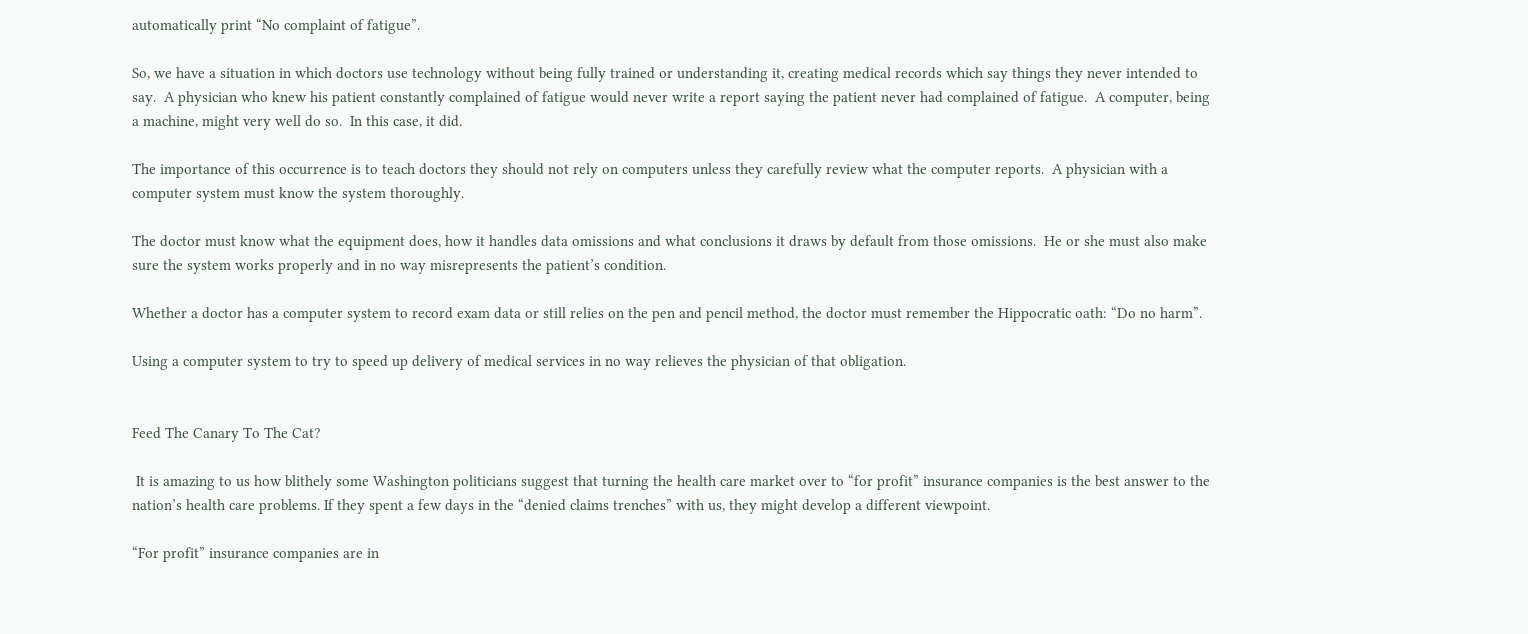automatically print “No complaint of fatigue”.

So, we have a situation in which doctors use technology without being fully trained or understanding it, creating medical records which say things they never intended to say.  A physician who knew his patient constantly complained of fatigue would never write a report saying the patient never had complained of fatigue.  A computer, being a machine, might very well do so.  In this case, it did.

The importance of this occurrence is to teach doctors they should not rely on computers unless they carefully review what the computer reports.  A physician with a computer system must know the system thoroughly.

The doctor must know what the equipment does, how it handles data omissions and what conclusions it draws by default from those omissions.  He or she must also make sure the system works properly and in no way misrepresents the patient’s condition.

Whether a doctor has a computer system to record exam data or still relies on the pen and pencil method, the doctor must remember the Hippocratic oath: “Do no harm”.

Using a computer system to try to speed up delivery of medical services in no way relieves the physician of that obligation.


Feed The Canary To The Cat?

 It is amazing to us how blithely some Washington politicians suggest that turning the health care market over to “for profit” insurance companies is the best answer to the nation’s health care problems. If they spent a few days in the “denied claims trenches” with us, they might develop a different viewpoint.

“For profit” insurance companies are in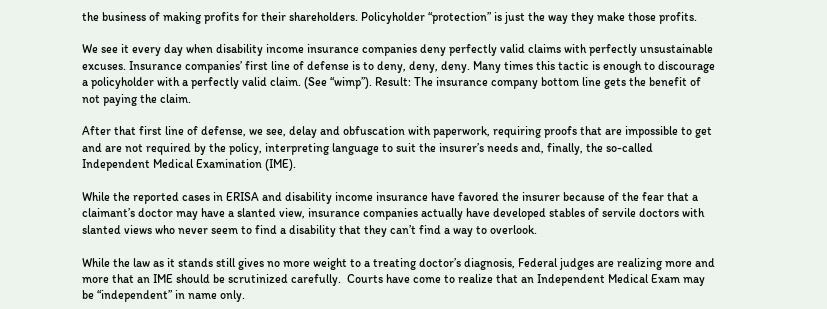the business of making profits for their shareholders. Policyholder “protection” is just the way they make those profits.

We see it every day when disability income insurance companies deny perfectly valid claims with perfectly unsustainable excuses. Insurance companies’ first line of defense is to deny, deny, deny. Many times this tactic is enough to discourage a policyholder with a perfectly valid claim. (See “wimp”). Result: The insurance company bottom line gets the benefit of not paying the claim.

After that first line of defense, we see, delay and obfuscation with paperwork, requiring proofs that are impossible to get and are not required by the policy, interpreting language to suit the insurer’s needs and, finally, the so-called Independent Medical Examination (IME).

While the reported cases in ERISA and disability income insurance have favored the insurer because of the fear that a claimant’s doctor may have a slanted view, insurance companies actually have developed stables of servile doctors with slanted views who never seem to find a disability that they can’t find a way to overlook.

While the law as it stands still gives no more weight to a treating doctor’s diagnosis, Federal judges are realizing more and more that an IME should be scrutinized carefully.  Courts have come to realize that an Independent Medical Exam may be “independent” in name only.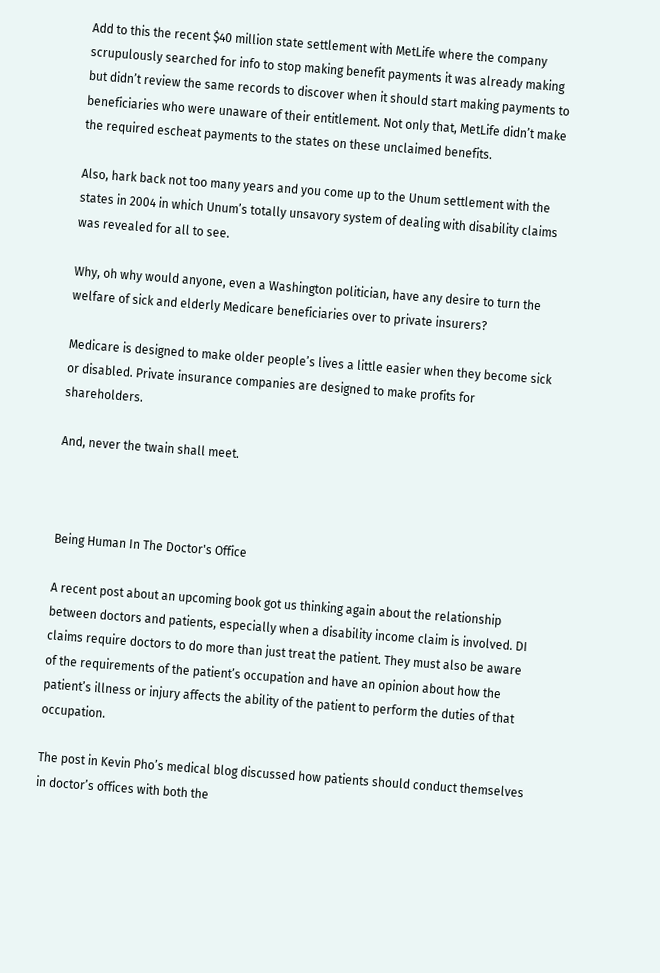Add to this the recent $40 million state settlement with MetLife where the company scrupulously searched for info to stop making benefit payments it was already making but didn’t review the same records to discover when it should start making payments to beneficiaries who were unaware of their entitlement. Not only that, MetLife didn’t make the required escheat payments to the states on these unclaimed benefits.

Also, hark back not too many years and you come up to the Unum settlement with the states in 2004 in which Unum’s totally unsavory system of dealing with disability claims was revealed for all to see.

Why, oh why would anyone, even a Washington politician, have any desire to turn the welfare of sick and elderly Medicare beneficiaries over to private insurers?

Medicare is designed to make older people’s lives a little easier when they become sick or disabled. Private insurance companies are designed to make profits for shareholders.

And, never the twain shall meet.



Being Human In The Doctor's Office

A recent post about an upcoming book got us thinking again about the relationship between doctors and patients, especially when a disability income claim is involved. DI claims require doctors to do more than just treat the patient. They must also be aware of the requirements of the patient’s occupation and have an opinion about how the patient’s illness or injury affects the ability of the patient to perform the duties of that occupation.

The post in Kevin Pho’s medical blog discussed how patients should conduct themselves in doctor’s offices with both the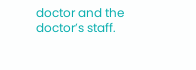doctor and the doctor’s staff.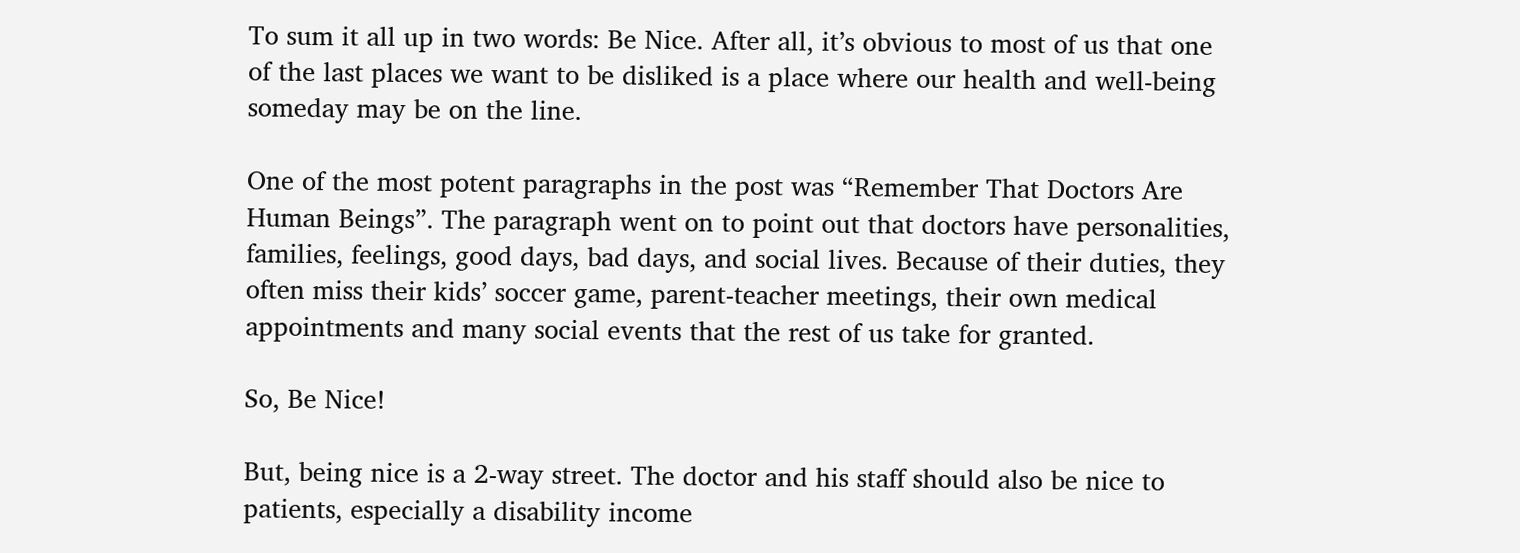To sum it all up in two words: Be Nice. After all, it’s obvious to most of us that one of the last places we want to be disliked is a place where our health and well-being someday may be on the line.

One of the most potent paragraphs in the post was “Remember That Doctors Are Human Beings”. The paragraph went on to point out that doctors have personalities, families, feelings, good days, bad days, and social lives. Because of their duties, they often miss their kids’ soccer game, parent-teacher meetings, their own medical appointments and many social events that the rest of us take for granted.

So, Be Nice!

But, being nice is a 2-way street. The doctor and his staff should also be nice to patients, especially a disability income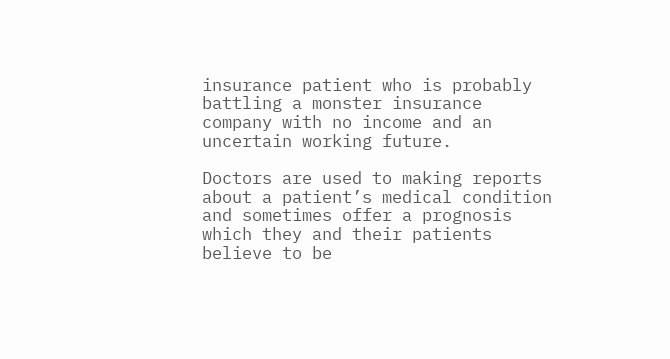insurance patient who is probably battling a monster insurance company with no income and an uncertain working future.

Doctors are used to making reports about a patient’s medical condition and sometimes offer a prognosis which they and their patients believe to be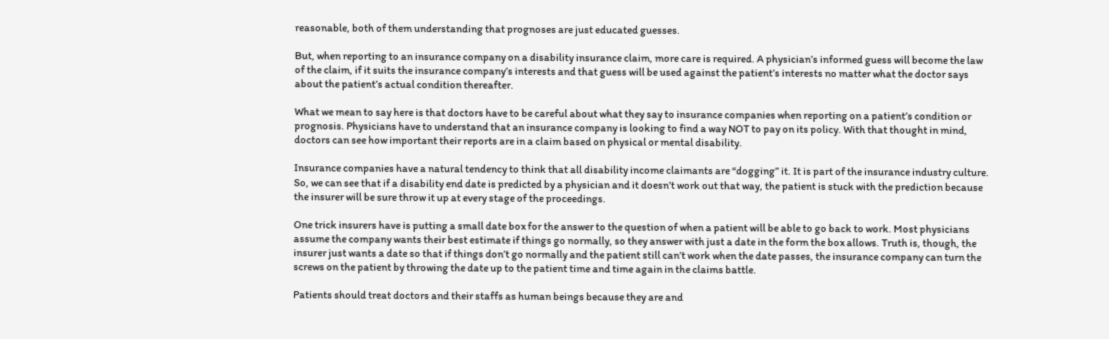reasonable, both of them understanding that prognoses are just educated guesses.

But, when reporting to an insurance company on a disability insurance claim, more care is required. A physician’s informed guess will become the law of the claim, if it suits the insurance company’s interests and that guess will be used against the patient’s interests no matter what the doctor says about the patient’s actual condition thereafter.

What we mean to say here is that doctors have to be careful about what they say to insurance companies when reporting on a patient’s condition or prognosis. Physicians have to understand that an insurance company is looking to find a way NOT to pay on its policy. With that thought in mind, doctors can see how important their reports are in a claim based on physical or mental disability.

Insurance companies have a natural tendency to think that all disability income claimants are “dogging” it. It is part of the insurance industry culture. So, we can see that if a disability end date is predicted by a physician and it doesn’t work out that way, the patient is stuck with the prediction because the insurer will be sure throw it up at every stage of the proceedings.

One trick insurers have is putting a small date box for the answer to the question of when a patient will be able to go back to work. Most physicians assume the company wants their best estimate if things go normally, so they answer with just a date in the form the box allows. Truth is, though, the insurer just wants a date so that if things don’t go normally and the patient still can’t work when the date passes, the insurance company can turn the screws on the patient by throwing the date up to the patient time and time again in the claims battle.

Patients should treat doctors and their staffs as human beings because they are and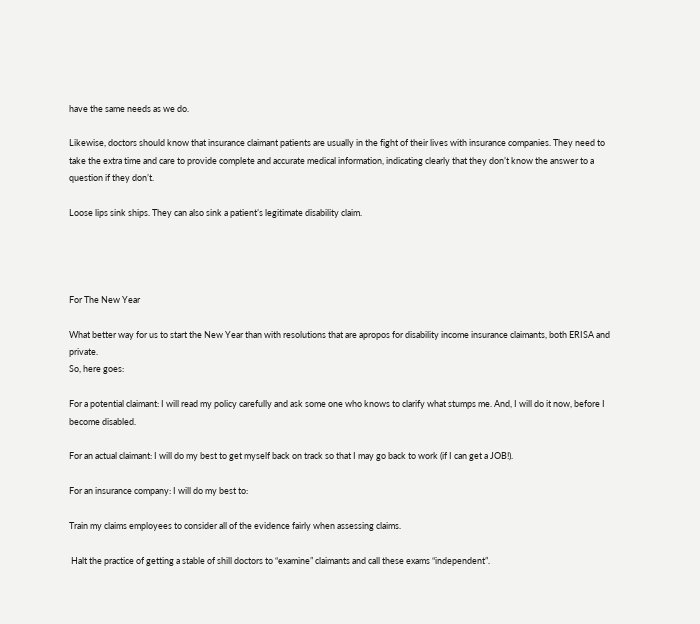have the same needs as we do.

Likewise, doctors should know that insurance claimant patients are usually in the fight of their lives with insurance companies. They need to take the extra time and care to provide complete and accurate medical information, indicating clearly that they don’t know the answer to a question if they don’t.

Loose lips sink ships. They can also sink a patient’s legitimate disability claim.




For The New Year

What better way for us to start the New Year than with resolutions that are apropos for disability income insurance claimants, both ERISA and private.
So, here goes:

For a potential claimant: I will read my policy carefully and ask some one who knows to clarify what stumps me. And, I will do it now, before I become disabled.

For an actual claimant: I will do my best to get myself back on track so that I may go back to work (if I can get a JOB!).

For an insurance company: I will do my best to:

Train my claims employees to consider all of the evidence fairly when assessing claims.

 Halt the practice of getting a stable of shill doctors to “examine” claimants and call these exams “independent”.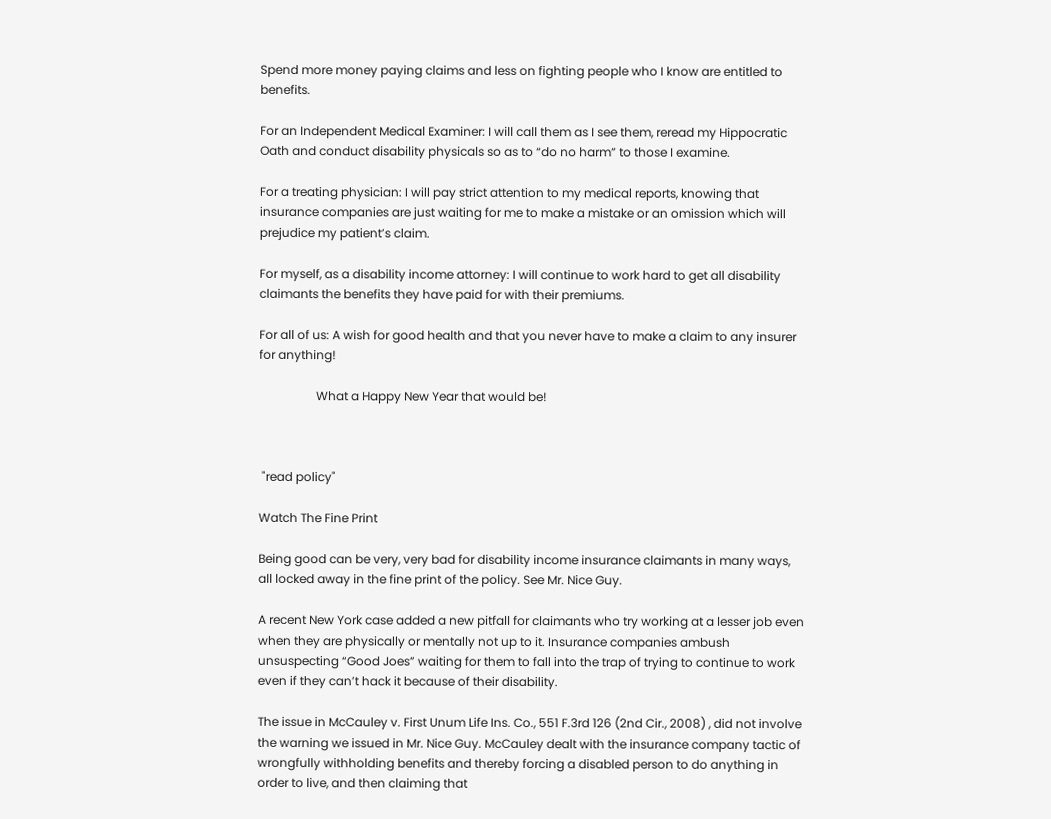Spend more money paying claims and less on fighting people who I know are entitled to benefits.

For an Independent Medical Examiner: I will call them as I see them, reread my Hippocratic Oath and conduct disability physicals so as to “do no harm” to those I examine.

For a treating physician: I will pay strict attention to my medical reports, knowing that insurance companies are just waiting for me to make a mistake or an omission which will prejudice my patient’s claim.

For myself, as a disability income attorney: I will continue to work hard to get all disability claimants the benefits they have paid for with their premiums.

For all of us: A wish for good health and that you never have to make a claim to any insurer for anything!

                   What a Happy New Year that would be!



 "read policy"

Watch The Fine Print

Being good can be very, very bad for disability income insurance claimants in many ways, all locked away in the fine print of the policy. See Mr. Nice Guy.

A recent New York case added a new pitfall for claimants who try working at a lesser job even when they are physically or mentally not up to it. Insurance companies ambush unsuspecting “Good Joes” waiting for them to fall into the trap of trying to continue to work even if they can’t hack it because of their disability.

The issue in McCauley v. First Unum Life Ins. Co., 551 F.3rd 126 (2nd Cir., 2008) , did not involve the warning we issued in Mr. Nice Guy. McCauley dealt with the insurance company tactic of wrongfully withholding benefits and thereby forcing a disabled person to do anything in order to live, and then claiming that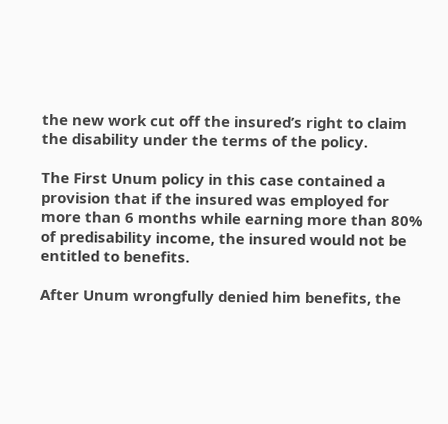the new work cut off the insured’s right to claim the disability under the terms of the policy.

The First Unum policy in this case contained a provision that if the insured was employed for more than 6 months while earning more than 80% of predisability income, the insured would not be entitled to benefits.

After Unum wrongfully denied him benefits, the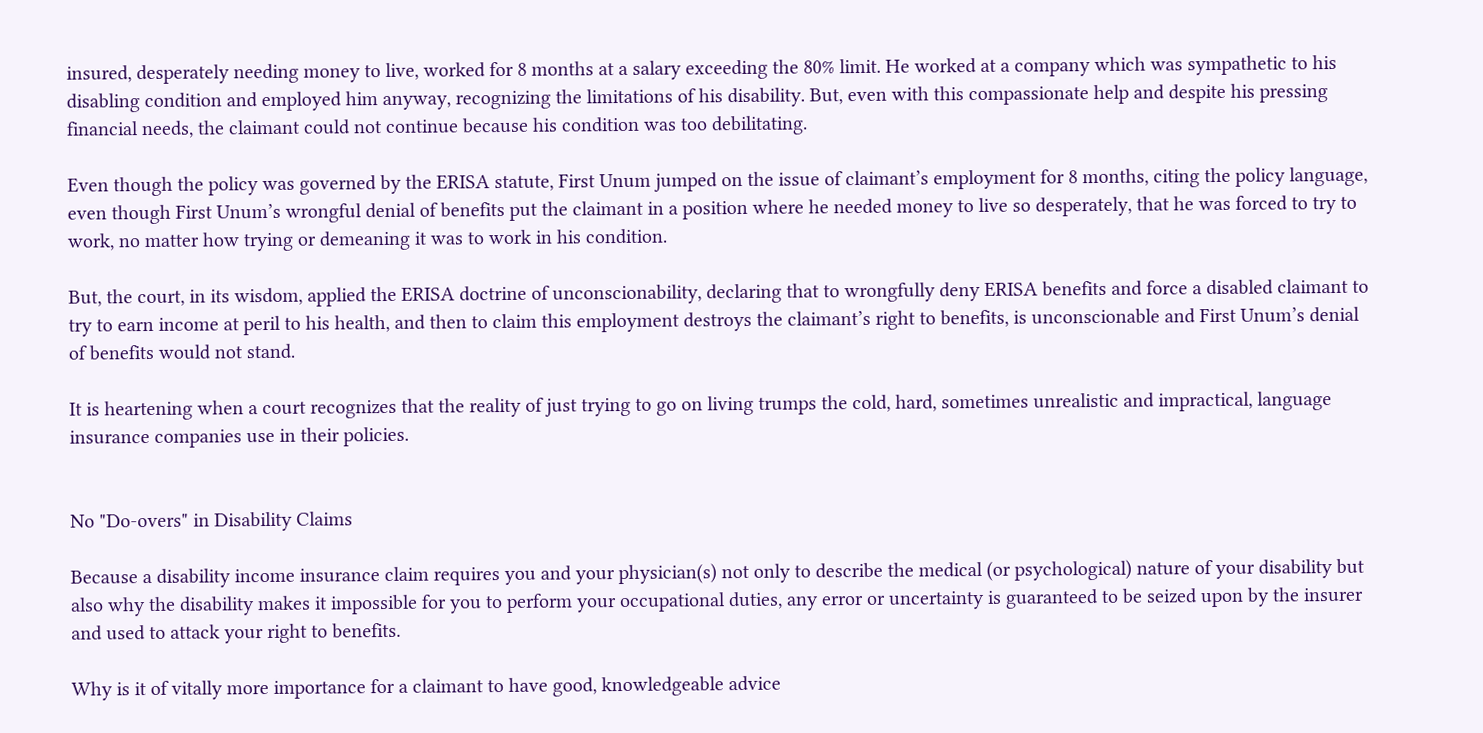insured, desperately needing money to live, worked for 8 months at a salary exceeding the 80% limit. He worked at a company which was sympathetic to his disabling condition and employed him anyway, recognizing the limitations of his disability. But, even with this compassionate help and despite his pressing financial needs, the claimant could not continue because his condition was too debilitating.

Even though the policy was governed by the ERISA statute, First Unum jumped on the issue of claimant’s employment for 8 months, citing the policy language, even though First Unum’s wrongful denial of benefits put the claimant in a position where he needed money to live so desperately, that he was forced to try to work, no matter how trying or demeaning it was to work in his condition.

But, the court, in its wisdom, applied the ERISA doctrine of unconscionability, declaring that to wrongfully deny ERISA benefits and force a disabled claimant to try to earn income at peril to his health, and then to claim this employment destroys the claimant’s right to benefits, is unconscionable and First Unum’s denial of benefits would not stand.

It is heartening when a court recognizes that the reality of just trying to go on living trumps the cold, hard, sometimes unrealistic and impractical, language insurance companies use in their policies.


No "Do-overs" in Disability Claims

Because a disability income insurance claim requires you and your physician(s) not only to describe the medical (or psychological) nature of your disability but also why the disability makes it impossible for you to perform your occupational duties, any error or uncertainty is guaranteed to be seized upon by the insurer and used to attack your right to benefits.

Why is it of vitally more importance for a claimant to have good, knowledgeable advice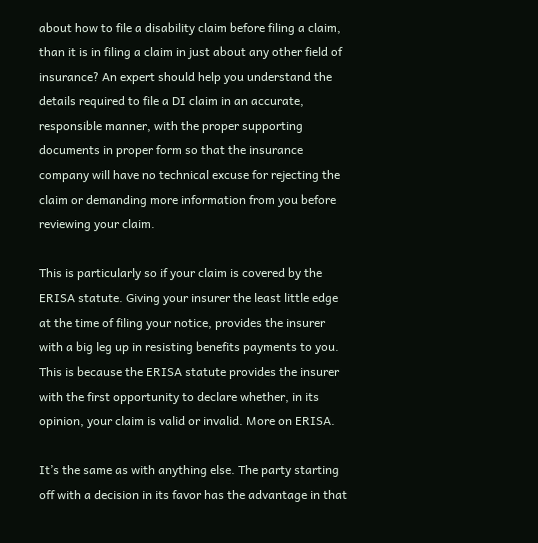about how to file a disability claim before filing a claim, than it is in filing a claim in just about any other field of insurance? An expert should help you understand the details required to file a DI claim in an accurate, responsible manner, with the proper supporting documents in proper form so that the insurance company will have no technical excuse for rejecting the claim or demanding more information from you before reviewing your claim.

This is particularly so if your claim is covered by the ERISA statute. Giving your insurer the least little edge at the time of filing your notice, provides the insurer with a big leg up in resisting benefits payments to you. This is because the ERISA statute provides the insurer with the first opportunity to declare whether, in its opinion, your claim is valid or invalid. More on ERISA.

It’s the same as with anything else. The party starting off with a decision in its favor has the advantage in that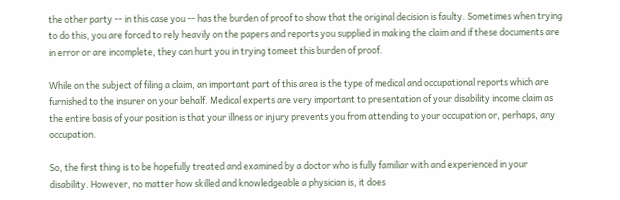the other party -- in this case you -- has the burden of proof to show that the original decision is faulty. Sometimes when trying to do this, you are forced to rely heavily on the papers and reports you supplied in making the claim and if these documents are in error or are incomplete, they can hurt you in trying tomeet this burden of proof.

While on the subject of filing a claim, an important part of this area is the type of medical and occupational reports which are furnished to the insurer on your behalf. Medical experts are very important to presentation of your disability income claim as the entire basis of your position is that your illness or injury prevents you from attending to your occupation or, perhaps, any occupation.

So, the first thing is to be hopefully treated and examined by a doctor who is fully familiar with and experienced in your disability. However, no matter how skilled and knowledgeable a physician is, it does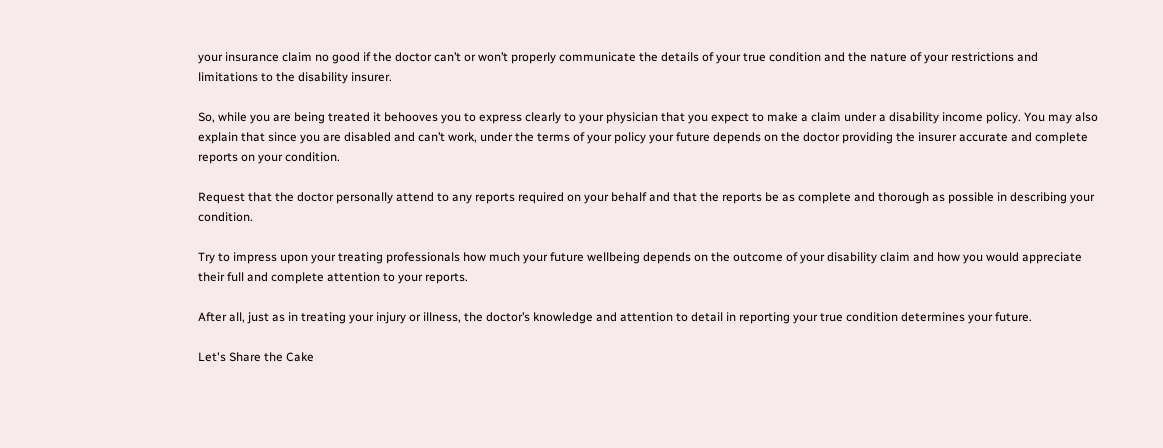your insurance claim no good if the doctor can’t or won’t properly communicate the details of your true condition and the nature of your restrictions and limitations to the disability insurer.

So, while you are being treated it behooves you to express clearly to your physician that you expect to make a claim under a disability income policy. You may also explain that since you are disabled and can’t work, under the terms of your policy your future depends on the doctor providing the insurer accurate and complete reports on your condition.

Request that the doctor personally attend to any reports required on your behalf and that the reports be as complete and thorough as possible in describing your condition.

Try to impress upon your treating professionals how much your future wellbeing depends on the outcome of your disability claim and how you would appreciate their full and complete attention to your reports.

After all, just as in treating your injury or illness, the doctor’s knowledge and attention to detail in reporting your true condition determines your future.

Let's Share the Cake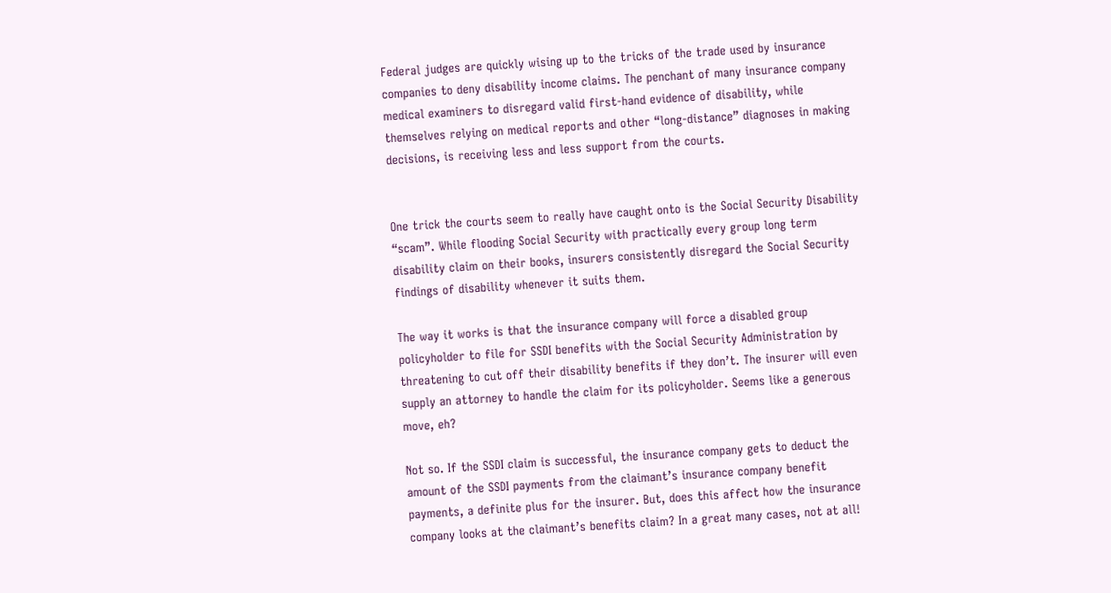Federal judges are quickly wising up to the tricks of the trade used by insurance companies to deny disability income claims. The penchant of many insurance company medical examiners to disregard valid first-hand evidence of disability, while themselves relying on medical reports and other “long-distance” diagnoses in making decisions, is receiving less and less support from the courts.


One trick the courts seem to really have caught onto is the Social Security Disability “scam”. While flooding Social Security with practically every group long term disability claim on their books, insurers consistently disregard the Social Security findings of disability whenever it suits them.

The way it works is that the insurance company will force a disabled group policyholder to file for SSDI benefits with the Social Security Administration by threatening to cut off their disability benefits if they don’t. The insurer will even supply an attorney to handle the claim for its policyholder. Seems like a generous move, eh?

Not so. If the SSDI claim is successful, the insurance company gets to deduct the amount of the SSDI payments from the claimant’s insurance company benefit payments, a definite plus for the insurer. But, does this affect how the insurance company looks at the claimant’s benefits claim? In a great many cases, not at all!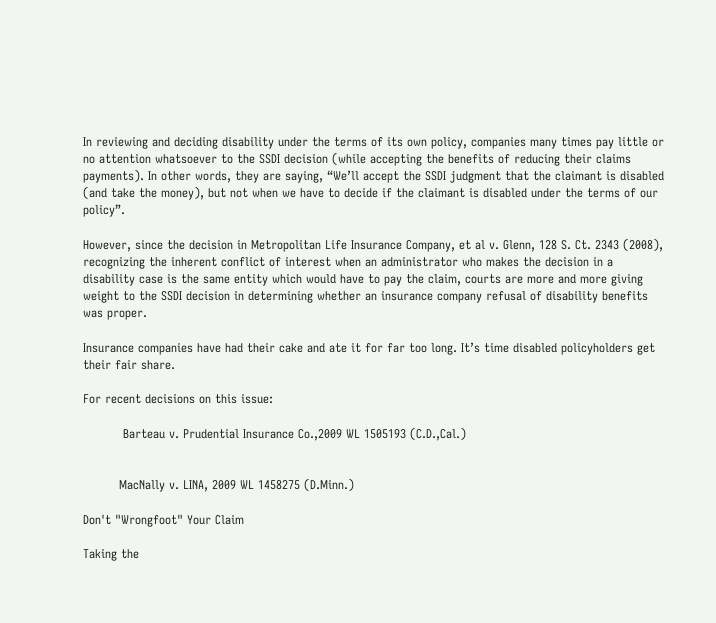In reviewing and deciding disability under the terms of its own policy, companies many times pay little or no attention whatsoever to the SSDI decision (while accepting the benefits of reducing their claims payments). In other words, they are saying, “We’ll accept the SSDI judgment that the claimant is disabled (and take the money), but not when we have to decide if the claimant is disabled under the terms of our policy”.

However, since the decision in Metropolitan Life Insurance Company, et al v. Glenn, 128 S. Ct. 2343 (2008), recognizing the inherent conflict of interest when an administrator who makes the decision in a  disability case is the same entity which would have to pay the claim, courts are more and more giving weight to the SSDI decision in determining whether an insurance company refusal of disability benefits was proper.

Insurance companies have had their cake and ate it for far too long. It’s time disabled policyholders get their fair share.

For recent decisions on this issue:

          Barteau v. Prudential Insurance Co.,2009 WL 1505193 (C.D.,Cal.)


         MacNally v. LINA, 2009 WL 1458275 (D.Minn.)

Don't "Wrongfoot" Your Claim

Taking the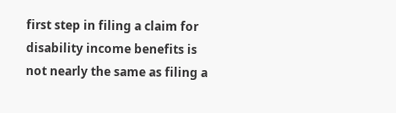first step in filing a claim for disability income benefits is not nearly the same as filing a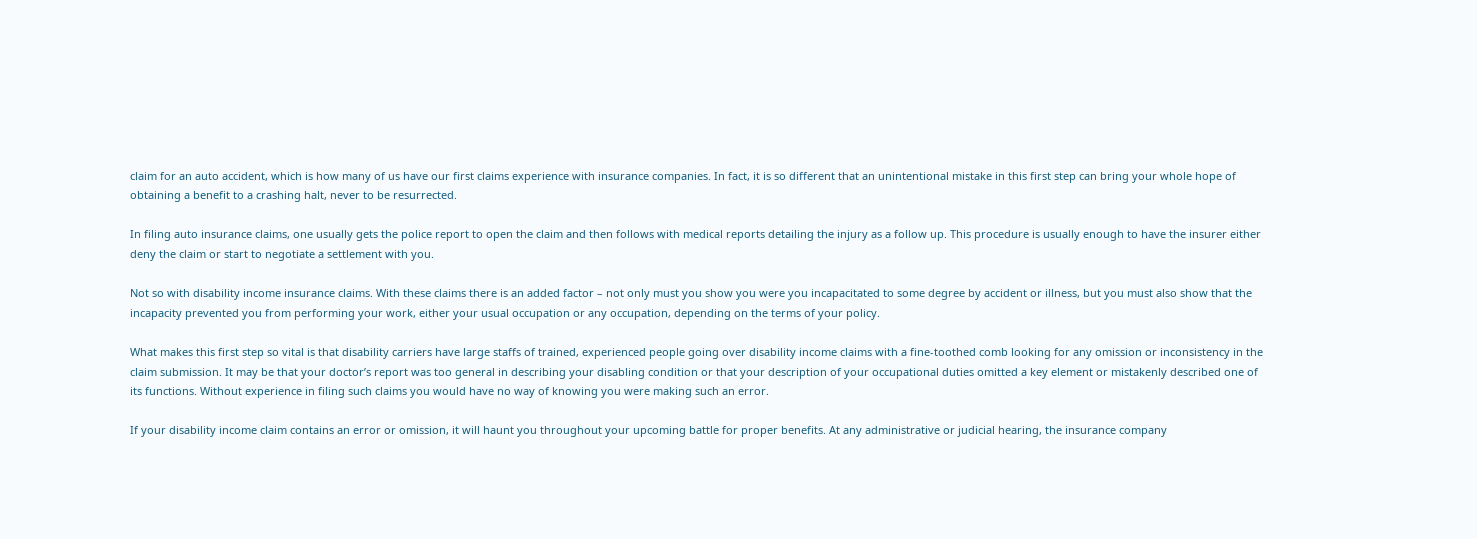claim for an auto accident, which is how many of us have our first claims experience with insurance companies. In fact, it is so different that an unintentional mistake in this first step can bring your whole hope of obtaining a benefit to a crashing halt, never to be resurrected.

In filing auto insurance claims, one usually gets the police report to open the claim and then follows with medical reports detailing the injury as a follow up. This procedure is usually enough to have the insurer either deny the claim or start to negotiate a settlement with you.

Not so with disability income insurance claims. With these claims there is an added factor – not only must you show you were you incapacitated to some degree by accident or illness, but you must also show that the incapacity prevented you from performing your work, either your usual occupation or any occupation, depending on the terms of your policy.

What makes this first step so vital is that disability carriers have large staffs of trained, experienced people going over disability income claims with a fine-toothed comb looking for any omission or inconsistency in the claim submission. It may be that your doctor’s report was too general in describing your disabling condition or that your description of your occupational duties omitted a key element or mistakenly described one of its functions. Without experience in filing such claims you would have no way of knowing you were making such an error.

If your disability income claim contains an error or omission, it will haunt you throughout your upcoming battle for proper benefits. At any administrative or judicial hearing, the insurance company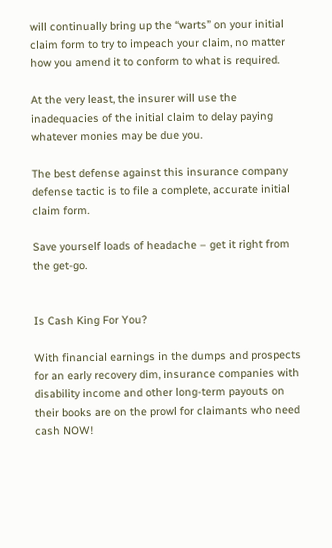will continually bring up the “warts” on your initial claim form to try to impeach your claim, no matter how you amend it to conform to what is required.

At the very least, the insurer will use the inadequacies of the initial claim to delay paying whatever monies may be due you.

The best defense against this insurance company defense tactic is to file a complete, accurate initial claim form.

Save yourself loads of headache – get it right from the get-go.


Is Cash King For You?

With financial earnings in the dumps and prospects for an early recovery dim, insurance companies with disability income and other long-term payouts on their books are on the prowl for claimants who need cash NOW!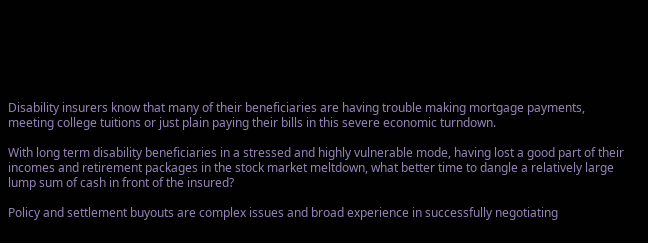Disability insurers know that many of their beneficiaries are having trouble making mortgage payments, meeting college tuitions or just plain paying their bills in this severe economic turndown.

With long term disability beneficiaries in a stressed and highly vulnerable mode, having lost a good part of their incomes and retirement packages in the stock market meltdown, what better time to dangle a relatively large lump sum of cash in front of the insured?

Policy and settlement buyouts are complex issues and broad experience in successfully negotiating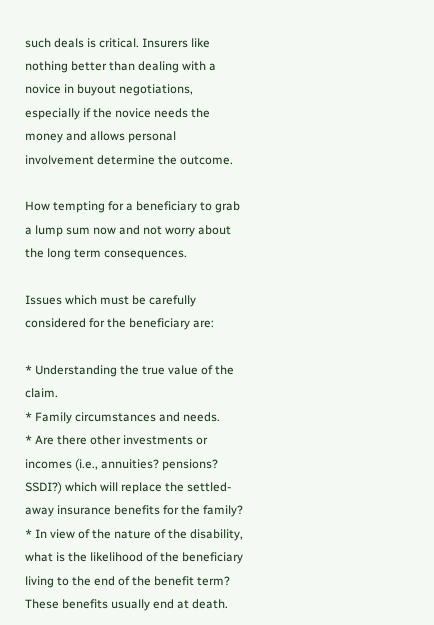such deals is critical. Insurers like nothing better than dealing with a novice in buyout negotiations, especially if the novice needs the money and allows personal involvement determine the outcome.

How tempting for a beneficiary to grab a lump sum now and not worry about the long term consequences.

Issues which must be carefully considered for the beneficiary are:

* Understanding the true value of the claim.
* Family circumstances and needs.
* Are there other investments or incomes (i.e., annuities? pensions? SSDI?) which will replace the settled-away insurance benefits for the family?
* In view of the nature of the disability, what is the likelihood of the beneficiary living to the end of the benefit term? These benefits usually end at death.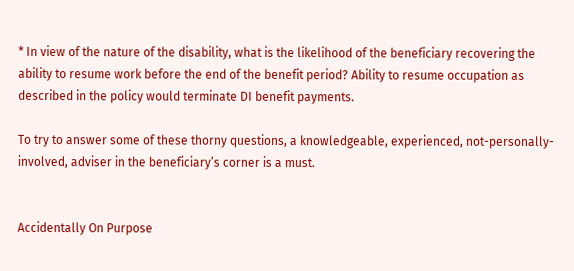* In view of the nature of the disability, what is the likelihood of the beneficiary recovering the ability to resume work before the end of the benefit period? Ability to resume occupation as described in the policy would terminate DI benefit payments.

To try to answer some of these thorny questions, a knowledgeable, experienced, not-personally-involved, adviser in the beneficiary’s corner is a must.


Accidentally On Purpose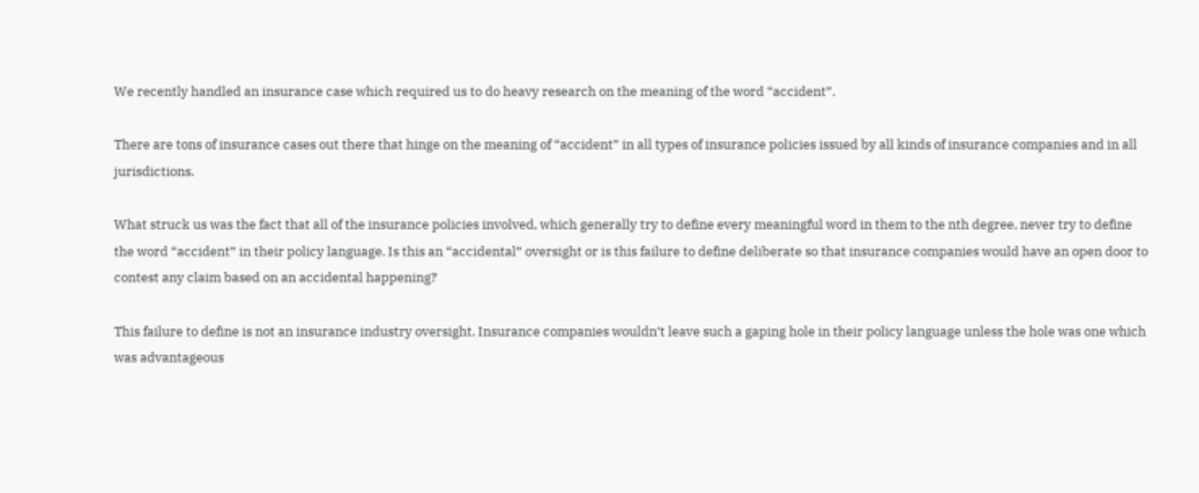We recently handled an insurance case which required us to do heavy research on the meaning of the word “accident”.

There are tons of insurance cases out there that hinge on the meaning of “accident” in all types of insurance policies issued by all kinds of insurance companies and in all jurisdictions.

What struck us was the fact that all of the insurance policies involved, which generally try to define every meaningful word in them to the nth degree, never try to define the word “accident” in their policy language. Is this an “accidental” oversight or is this failure to define deliberate so that insurance companies would have an open door to contest any claim based on an accidental happening?

This failure to define is not an insurance industry oversight. Insurance companies wouldn’t leave such a gaping hole in their policy language unless the hole was one which was advantageous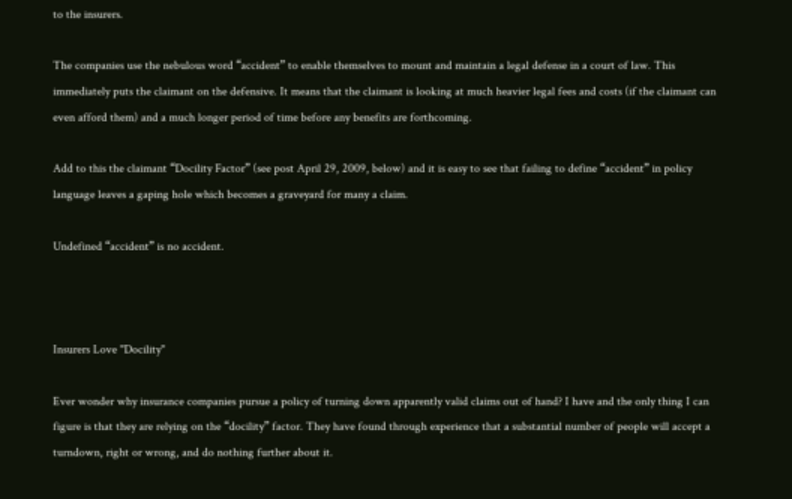to the insurers.

The companies use the nebulous word “accident” to enable themselves to mount and maintain a legal defense in a court of law. This immediately puts the claimant on the defensive. It means that the claimant is looking at much heavier legal fees and costs (if the claimant can even afford them) and a much longer period of time before any benefits are forthcoming.

Add to this the claimant “Docility Factor” (see post April 29, 2009, below) and it is easy to see that failing to define “accident” in policy language leaves a gaping hole which becomes a graveyard for many a claim.

Undefined “accident” is no accident.



Insurers Love "Docility"

Ever wonder why insurance companies pursue a policy of turning down apparently valid claims out of hand? I have and the only thing I can figure is that they are relying on the “docility” factor. They have found through experience that a substantial number of people will accept a turndown, right or wrong, and do nothing further about it.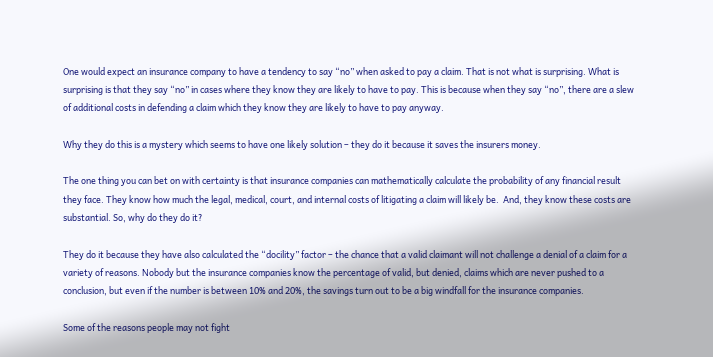One would expect an insurance company to have a tendency to say “no” when asked to pay a claim. That is not what is surprising. What is surprising is that they say “no” in cases where they know they are likely to have to pay. This is because when they say “no”, there are a slew of additional costs in defending a claim which they know they are likely to have to pay anyway.

Why they do this is a mystery which seems to have one likely solution – they do it because it saves the insurers money.

The one thing you can bet on with certainty is that insurance companies can mathematically calculate the probability of any financial result they face. They know how much the legal, medical, court, and internal costs of litigating a claim will likely be.  And, they know these costs are substantial. So, why do they do it?

They do it because they have also calculated the “docility” factor – the chance that a valid claimant will not challenge a denial of a claim for a variety of reasons. Nobody but the insurance companies know the percentage of valid, but denied, claims which are never pushed to a conclusion, but even if the number is between 10% and 20%, the savings turn out to be a big windfall for the insurance companies.

Some of the reasons people may not fight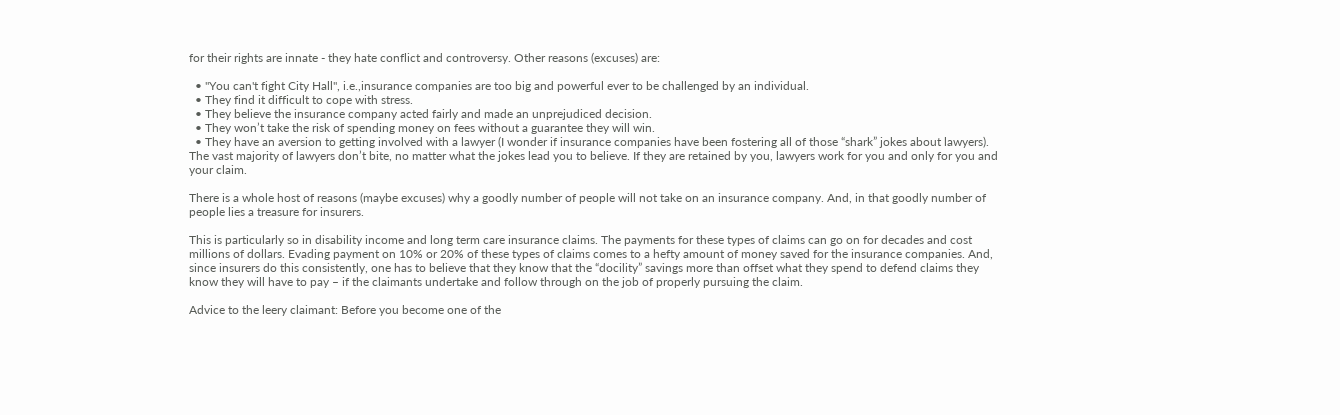for their rights are innate - they hate conflict and controversy. Other reasons (excuses) are:

  • "You can't fight City Hall", i.e.,insurance companies are too big and powerful ever to be challenged by an individual.
  • They find it difficult to cope with stress.
  • They believe the insurance company acted fairly and made an unprejudiced decision.
  • They won’t take the risk of spending money on fees without a guarantee they will win.
  • They have an aversion to getting involved with a lawyer (I wonder if insurance companies have been fostering all of those “shark” jokes about lawyers). The vast majority of lawyers don’t bite, no matter what the jokes lead you to believe. If they are retained by you, lawyers work for you and only for you and your claim.

There is a whole host of reasons (maybe excuses) why a goodly number of people will not take on an insurance company. And, in that goodly number of people lies a treasure for insurers.

This is particularly so in disability income and long term care insurance claims. The payments for these types of claims can go on for decades and cost millions of dollars. Evading payment on 10% or 20% of these types of claims comes to a hefty amount of money saved for the insurance companies. And, since insurers do this consistently, one has to believe that they know that the “docility” savings more than offset what they spend to defend claims they know they will have to pay – if the claimants undertake and follow through on the job of properly pursuing the claim.

Advice to the leery claimant: Before you become one of the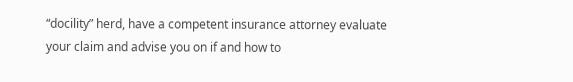“docility” herd, have a competent insurance attorney evaluate your claim and advise you on if and how to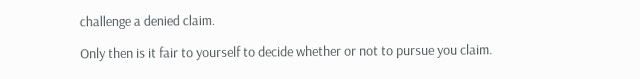challenge a denied claim.

Only then is it fair to yourself to decide whether or not to pursue you claim.